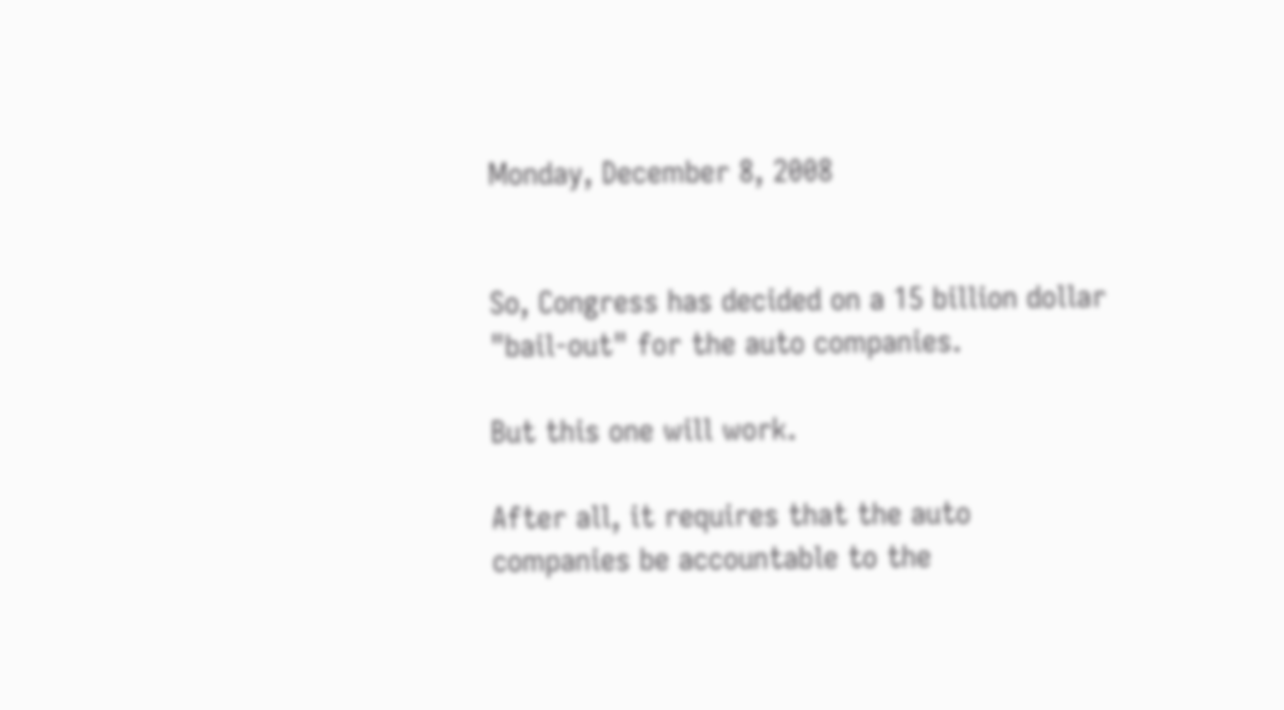Monday, December 8, 2008


So, Congress has decided on a 15 billion dollar "bail-out" for the auto companies.

But this one will work.

After all, it requires that the auto companies be accountable to the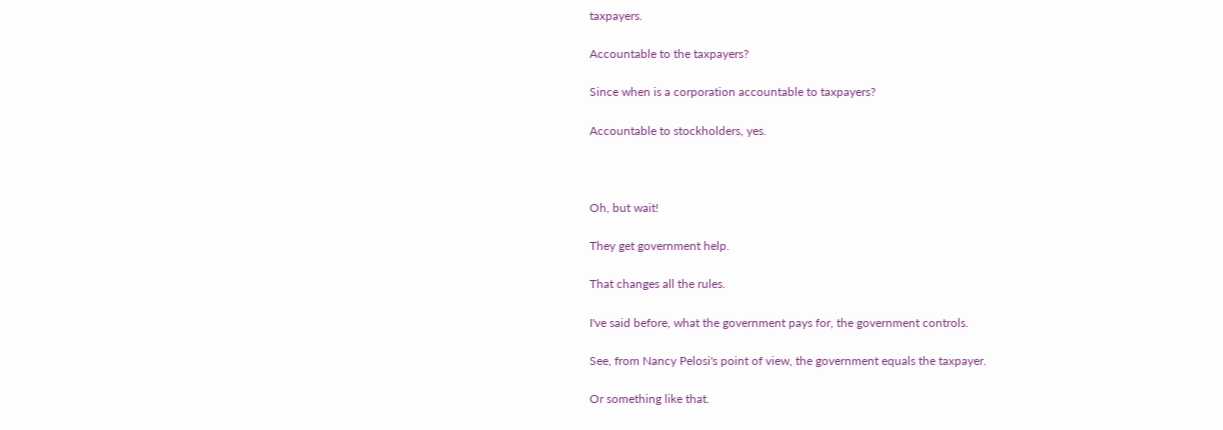taxpayers.

Accountable to the taxpayers?

Since when is a corporation accountable to taxpayers?

Accountable to stockholders, yes.



Oh, but wait!

They get government help.

That changes all the rules.

I've said before, what the government pays for, the government controls.

See, from Nancy Pelosi's point of view, the government equals the taxpayer.

Or something like that.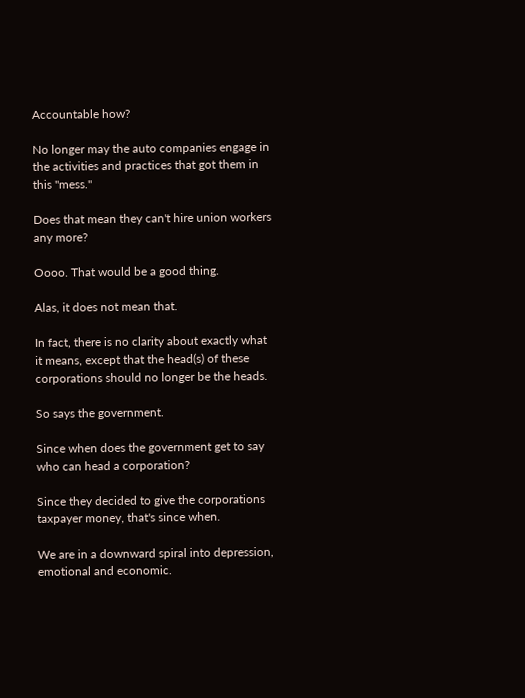Accountable how?

No longer may the auto companies engage in the activities and practices that got them in this "mess."

Does that mean they can't hire union workers any more?

Oooo. That would be a good thing.

Alas, it does not mean that.

In fact, there is no clarity about exactly what it means, except that the head(s) of these corporations should no longer be the heads.

So says the government.

Since when does the government get to say who can head a corporation?

Since they decided to give the corporations taxpayer money, that's since when.

We are in a downward spiral into depression, emotional and economic.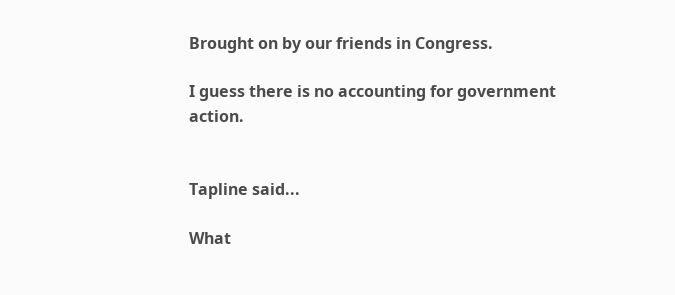Brought on by our friends in Congress.

I guess there is no accounting for government action.


Tapline said...

What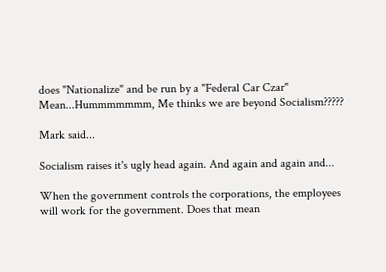does "Nationalize" and be run by a "Federal Car Czar" Mean...Hummmmmmm, Me thinks we are beyond Socialism?????

Mark said...

Socialism raises it's ugly head again. And again and again and...

When the government controls the corporations, the employees will work for the government. Does that mean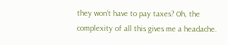they won't have to pay taxes? Oh, the complexity of all this gives me a headache.